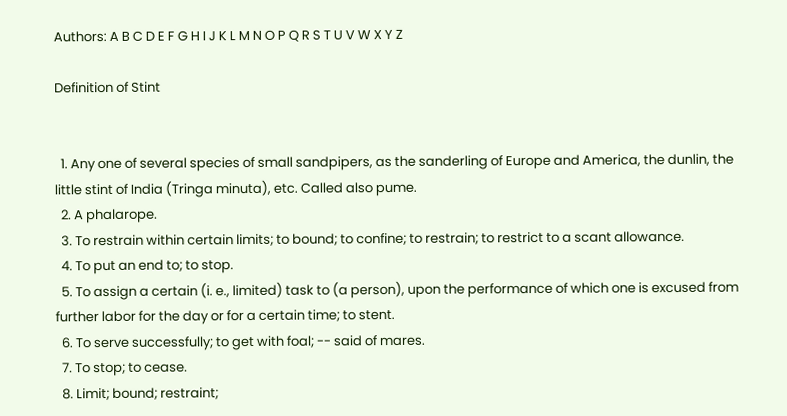Authors: A B C D E F G H I J K L M N O P Q R S T U V W X Y Z

Definition of Stint


  1. Any one of several species of small sandpipers, as the sanderling of Europe and America, the dunlin, the little stint of India (Tringa minuta), etc. Called also pume.
  2. A phalarope.
  3. To restrain within certain limits; to bound; to confine; to restrain; to restrict to a scant allowance.
  4. To put an end to; to stop.
  5. To assign a certain (i. e., limited) task to (a person), upon the performance of which one is excused from further labor for the day or for a certain time; to stent.
  6. To serve successfully; to get with foal; -- said of mares.
  7. To stop; to cease.
  8. Limit; bound; restraint;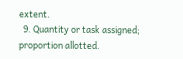extent.
  9. Quantity or task assigned; proportion allotted.